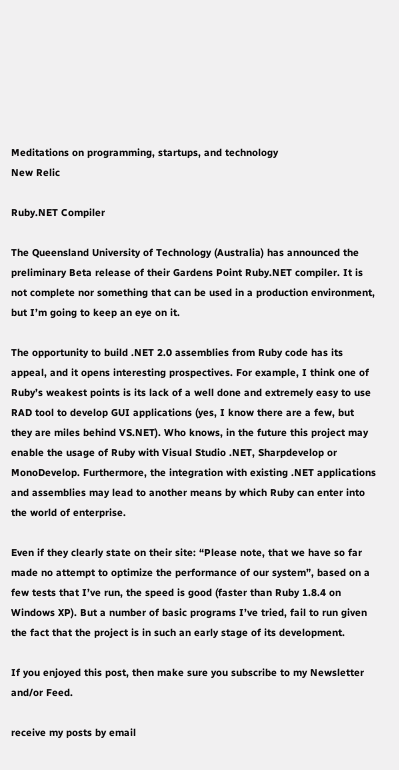Meditations on programming, startups, and technology
New Relic

Ruby.NET Compiler

The Queensland University of Technology (Australia) has announced the preliminary Beta release of their Gardens Point Ruby.NET compiler. It is not complete nor something that can be used in a production environment, but I’m going to keep an eye on it.

The opportunity to build .NET 2.0 assemblies from Ruby code has its appeal, and it opens interesting prospectives. For example, I think one of Ruby’s weakest points is its lack of a well done and extremely easy to use RAD tool to develop GUI applications (yes, I know there are a few, but they are miles behind VS.NET). Who knows, in the future this project may enable the usage of Ruby with Visual Studio .NET, Sharpdevelop or MonoDevelop. Furthermore, the integration with existing .NET applications and assemblies may lead to another means by which Ruby can enter into the world of enterprise.

Even if they clearly state on their site: “Please note, that we have so far made no attempt to optimize the performance of our system”, based on a few tests that I’ve run, the speed is good (faster than Ruby 1.8.4 on Windows XP). But a number of basic programs I’ve tried, fail to run given the fact that the project is in such an early stage of its development.

If you enjoyed this post, then make sure you subscribe to my Newsletter and/or Feed.

receive my posts by email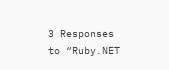3 Responses to “Ruby.NET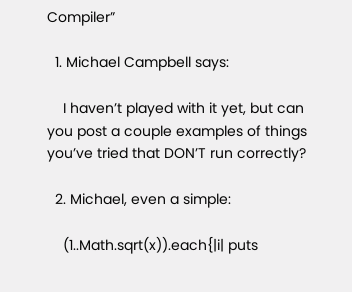Compiler”

  1. Michael Campbell says:

    I haven’t played with it yet, but can you post a couple examples of things you’ve tried that DON’T run correctly?

  2. Michael, even a simple:

    (1..Math.sqrt(x)).each{|i| puts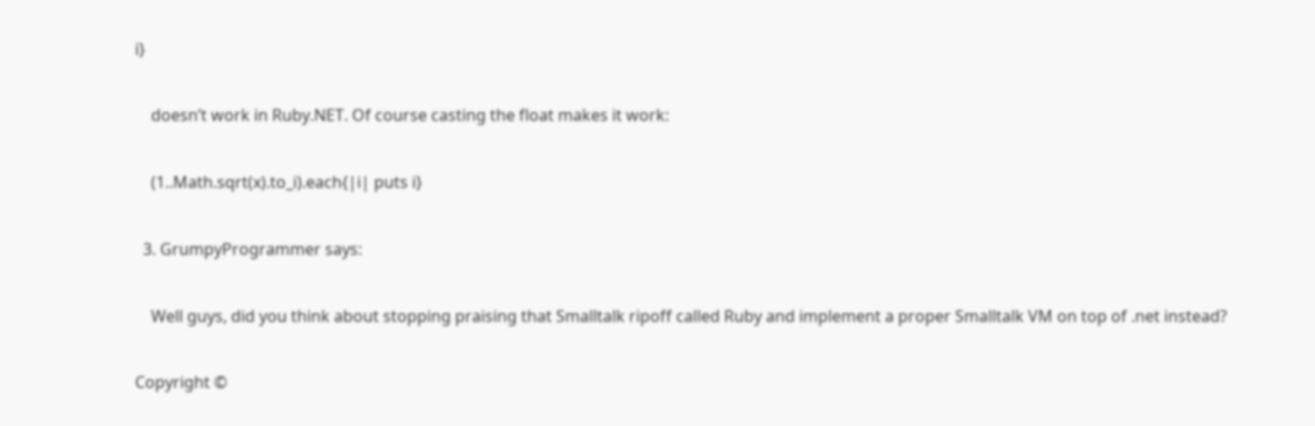i}

    doesn’t work in Ruby.NET. Of course casting the float makes it work:

    (1..Math.sqrt(x).to_i).each{|i| puts i}

  3. GrumpyProgrammer says:

    Well guys, did you think about stopping praising that Smalltalk ripoff called Ruby and implement a proper Smalltalk VM on top of .net instead?

Copyright ©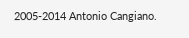2005-2014 Antonio Cangiano.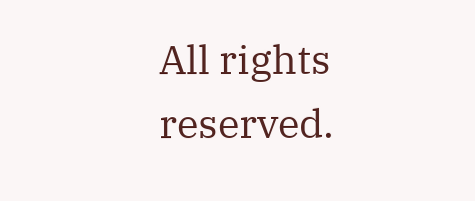All rights reserved.